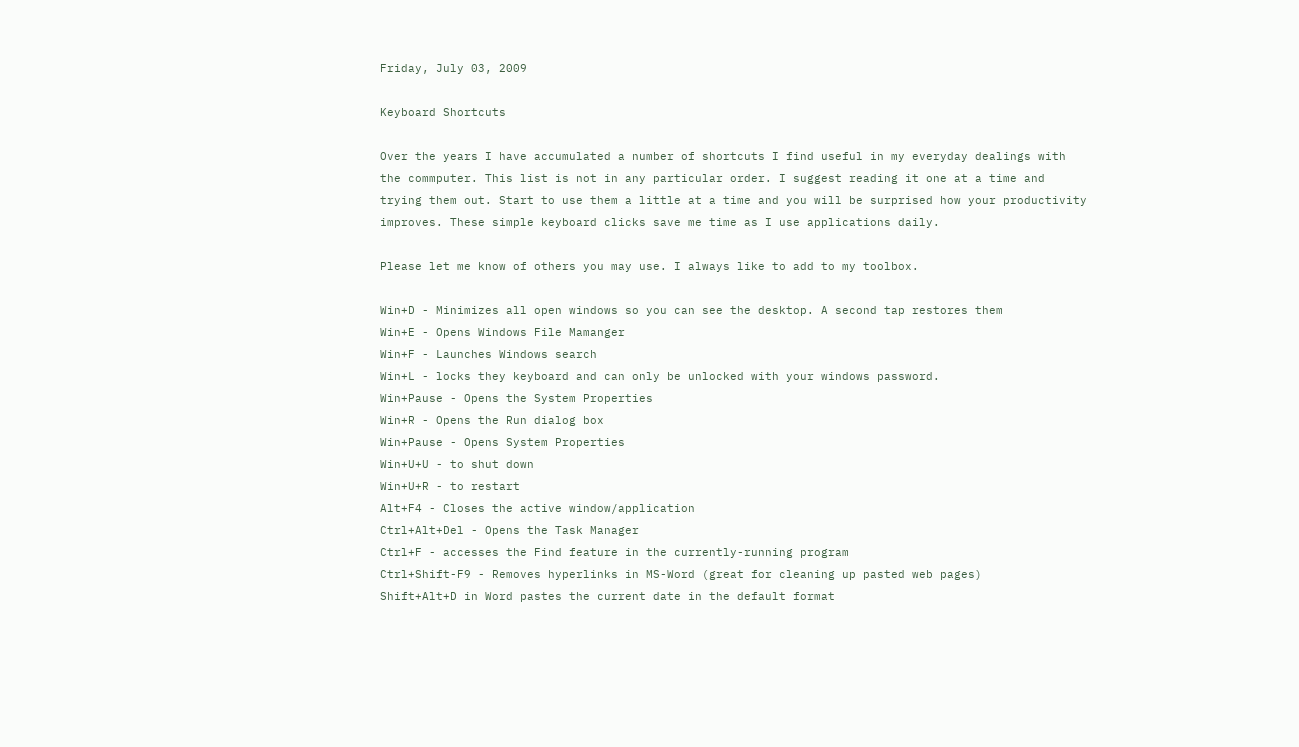Friday, July 03, 2009

Keyboard Shortcuts

Over the years I have accumulated a number of shortcuts I find useful in my everyday dealings with the commputer. This list is not in any particular order. I suggest reading it one at a time and trying them out. Start to use them a little at a time and you will be surprised how your productivity improves. These simple keyboard clicks save me time as I use applications daily.

Please let me know of others you may use. I always like to add to my toolbox.

Win+D - Minimizes all open windows so you can see the desktop. A second tap restores them
Win+E - Opens Windows File Mamanger
Win+F - Launches Windows search
Win+L - locks they keyboard and can only be unlocked with your windows password.
Win+Pause - Opens the System Properties
Win+R - Opens the Run dialog box
Win+Pause - Opens System Properties
Win+U+U - to shut down
Win+U+R - to restart
Alt+F4 - Closes the active window/application
Ctrl+Alt+Del - Opens the Task Manager
Ctrl+F - accesses the Find feature in the currently-running program
Ctrl+Shift-F9 - Removes hyperlinks in MS-Word (great for cleaning up pasted web pages)
Shift+Alt+D in Word pastes the current date in the default format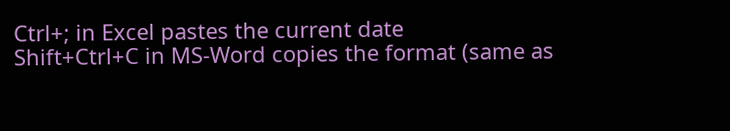Ctrl+; in Excel pastes the current date
Shift+Ctrl+C in MS-Word copies the format (same as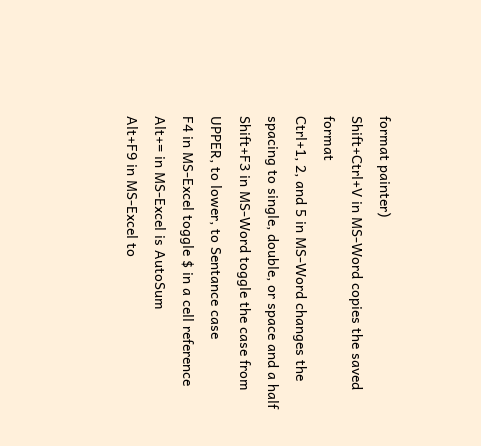format painter)
Shift+Ctrl+V in MS-Word copies the saved format
Ctrl+1, 2, and 5 in MS-Word changes the spacing to single, double, or space and a half
Shift+F3 in MS-Word toggle the case from UPPER, to lower, to Sentance case
F4 in MS-Excel toggle $ in a cell reference
Alt+= in MS-Excel is AutoSum
Alt+F9 in MS-Excel to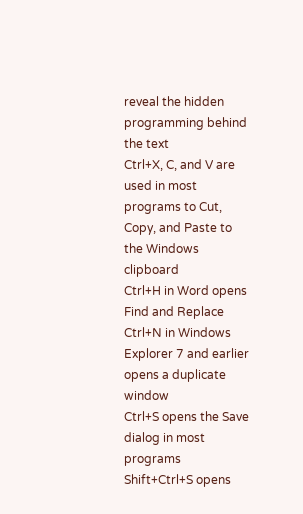reveal the hidden programming behind the text
Ctrl+X, C, and V are used in most programs to Cut, Copy, and Paste to the Windows clipboard
Ctrl+H in Word opens Find and Replace
Ctrl+N in Windows Explorer 7 and earlier opens a duplicate window
Ctrl+S opens the Save dialog in most programs
Shift+Ctrl+S opens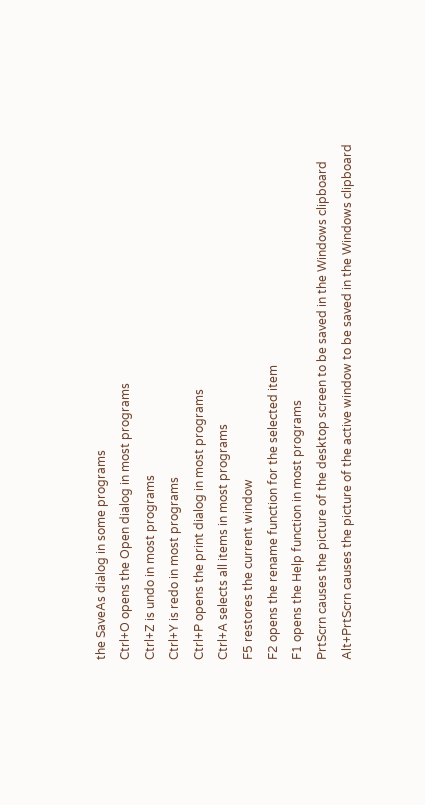the SaveAs dialog in some programs
Ctrl+O opens the Open dialog in most programs
Ctrl+Z is undo in most programs
Ctrl+Y is redo in most programs
Ctrl+P opens the print dialog in most programs
Ctrl+A selects all items in most programs
F5 restores the current window
F2 opens the rename function for the selected item
F1 opens the Help function in most programs
PrtScrn causes the picture of the desktop screen to be saved in the Windows clipboard
Alt+PrtScrn causes the picture of the active window to be saved in the Windows clipboard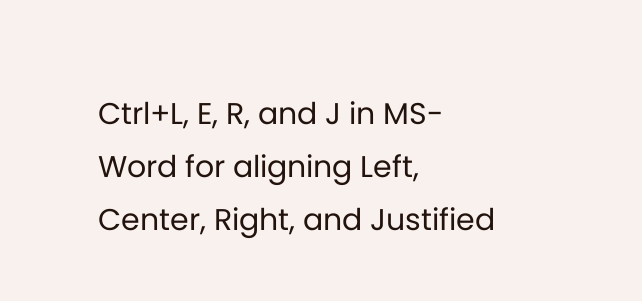Ctrl+L, E, R, and J in MS-Word for aligning Left, Center, Right, and Justified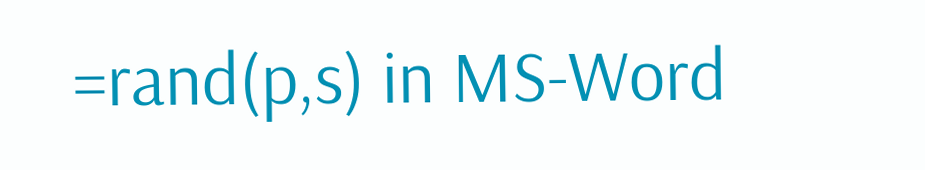=rand(p,s) in MS-Word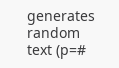generates random text (p=#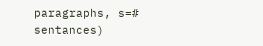paragraphs, s=# sentances)